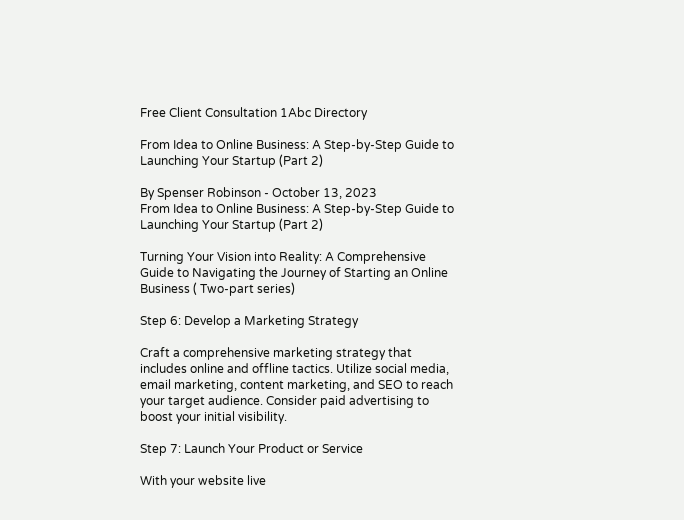Free Client Consultation 1Abc Directory

From Idea to Online Business: A Step-by-Step Guide to Launching Your Startup (Part 2)

By Spenser Robinson - October 13, 2023
From Idea to Online Business: A Step-by-Step Guide to Launching Your Startup (Part 2)

Turning Your Vision into Reality: A Comprehensive Guide to Navigating the Journey of Starting an Online Business ( Two-part series)

Step 6: Develop a Marketing Strategy

Craft a comprehensive marketing strategy that includes online and offline tactics. Utilize social media, email marketing, content marketing, and SEO to reach your target audience. Consider paid advertising to boost your initial visibility.

Step 7: Launch Your Product or Service

With your website live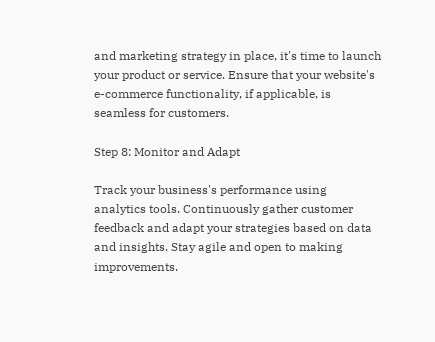and marketing strategy in place, it's time to launch your product or service. Ensure that your website's e-commerce functionality, if applicable, is seamless for customers.

Step 8: Monitor and Adapt

Track your business's performance using analytics tools. Continuously gather customer feedback and adapt your strategies based on data and insights. Stay agile and open to making improvements.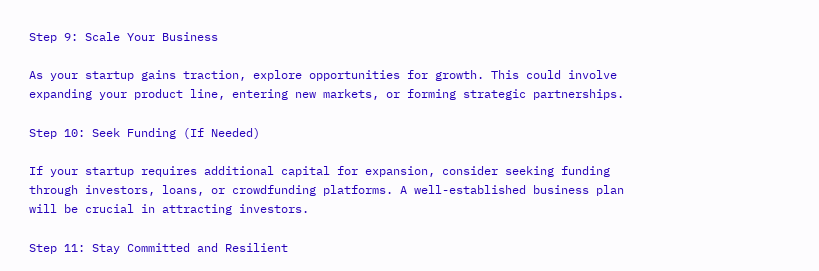Step 9: Scale Your Business

As your startup gains traction, explore opportunities for growth. This could involve expanding your product line, entering new markets, or forming strategic partnerships.

Step 10: Seek Funding (If Needed)

If your startup requires additional capital for expansion, consider seeking funding through investors, loans, or crowdfunding platforms. A well-established business plan will be crucial in attracting investors.

Step 11: Stay Committed and Resilient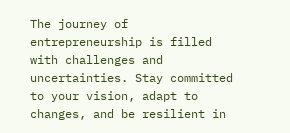The journey of entrepreneurship is filled with challenges and uncertainties. Stay committed to your vision, adapt to changes, and be resilient in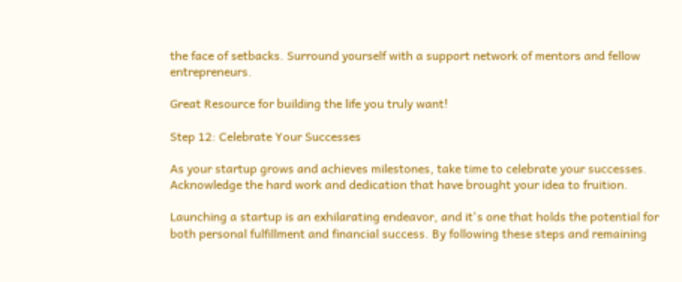the face of setbacks. Surround yourself with a support network of mentors and fellow entrepreneurs.

Great Resource for building the life you truly want!

Step 12: Celebrate Your Successes

As your startup grows and achieves milestones, take time to celebrate your successes. Acknowledge the hard work and dedication that have brought your idea to fruition.

Launching a startup is an exhilarating endeavor, and it's one that holds the potential for both personal fulfillment and financial success. By following these steps and remaining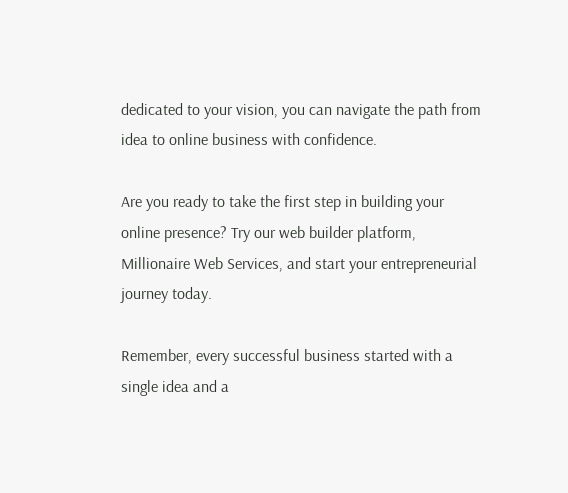dedicated to your vision, you can navigate the path from idea to online business with confidence.

Are you ready to take the first step in building your online presence? Try our web builder platform, Millionaire Web Services, and start your entrepreneurial journey today.

Remember, every successful business started with a single idea and a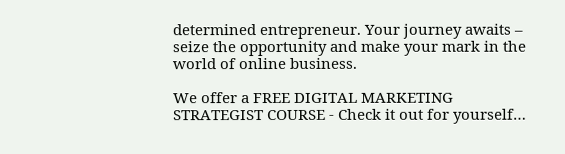determined entrepreneur. Your journey awaits – seize the opportunity and make your mark in the world of online business.

We offer a FREE DIGITAL MARKETING STRATEGIST COURSE - Check it out for yourself…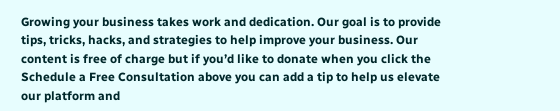Growing your business takes work and dedication. Our goal is to provide tips, tricks, hacks, and strategies to help improve your business. Our content is free of charge but if you’d like to donate when you click the Schedule a Free Consultation above you can add a tip to help us elevate our platform and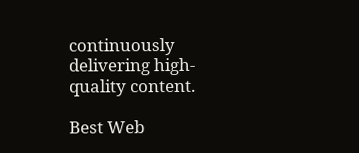continuously delivering high-quality content.

Best Web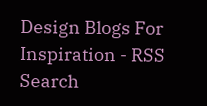Design Blogs For Inspiration - RSS Search